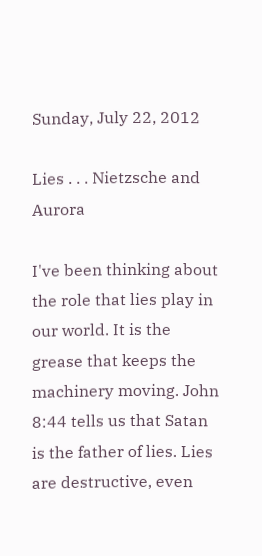Sunday, July 22, 2012

Lies . . . Nietzsche and Aurora

I've been thinking about the role that lies play in our world. It is the grease that keeps the machinery moving. John 8:44 tells us that Satan is the father of lies. Lies are destructive, even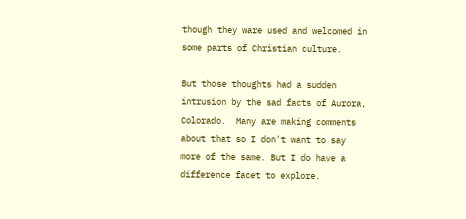though they ware used and welcomed in some parts of Christian culture.

But those thoughts had a sudden intrusion by the sad facts of Aurora, Colorado.  Many are making comments about that so I don't want to say more of the same. But I do have a difference facet to explore.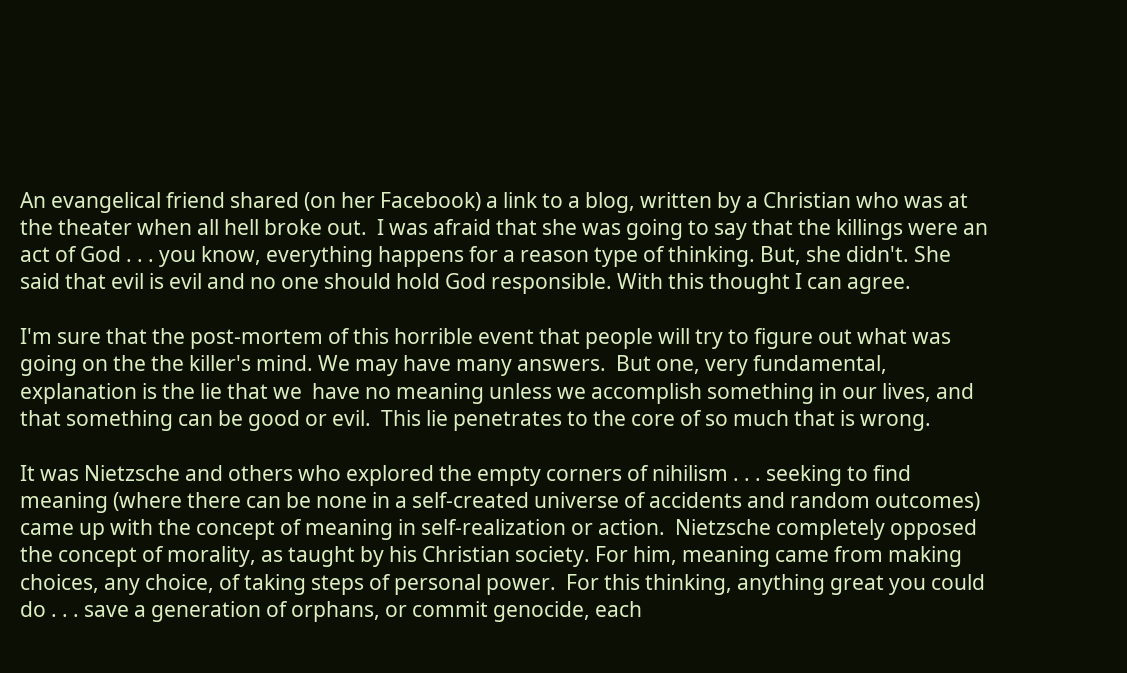An evangelical friend shared (on her Facebook) a link to a blog, written by a Christian who was at the theater when all hell broke out.  I was afraid that she was going to say that the killings were an act of God . . . you know, everything happens for a reason type of thinking. But, she didn't. She said that evil is evil and no one should hold God responsible. With this thought I can agree.

I'm sure that the post-mortem of this horrible event that people will try to figure out what was going on the the killer's mind. We may have many answers.  But one, very fundamental, explanation is the lie that we  have no meaning unless we accomplish something in our lives, and that something can be good or evil.  This lie penetrates to the core of so much that is wrong.

It was Nietzsche and others who explored the empty corners of nihilism . . . seeking to find meaning (where there can be none in a self-created universe of accidents and random outcomes) came up with the concept of meaning in self-realization or action.  Nietzsche completely opposed the concept of morality, as taught by his Christian society. For him, meaning came from making choices, any choice, of taking steps of personal power.  For this thinking, anything great you could do . . . save a generation of orphans, or commit genocide, each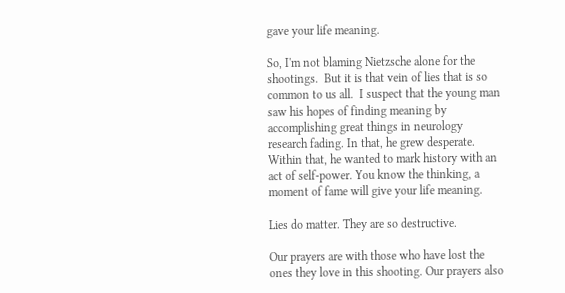gave your life meaning.

So, I'm not blaming Nietzsche alone for the shootings.  But it is that vein of lies that is so common to us all.  I suspect that the young man saw his hopes of finding meaning by accomplishing great things in neurology research fading. In that, he grew desperate. Within that, he wanted to mark history with an act of self-power. You know the thinking, a moment of fame will give your life meaning.

Lies do matter. They are so destructive.

Our prayers are with those who have lost the ones they love in this shooting. Our prayers also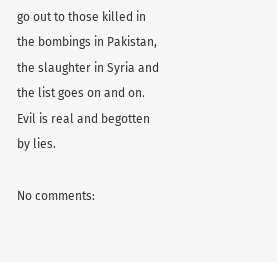go out to those killed in the bombings in Pakistan, the slaughter in Syria and the list goes on and on. Evil is real and begotten by lies.

No comments: